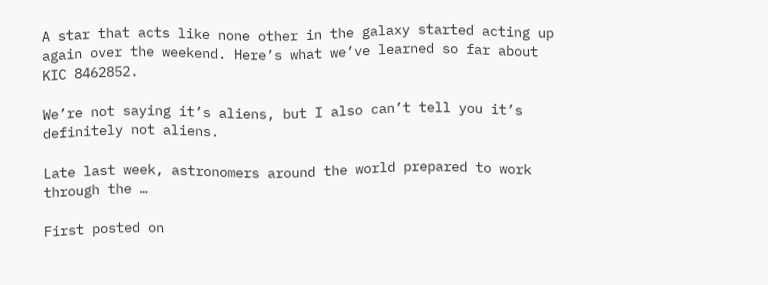A star that acts like none other in the galaxy started acting up again over the weekend. Here’s what we’ve learned so far about KIC 8462852.

We’re not saying it’s aliens, but I also can’t tell you it’s definitely not aliens.

Late last week, astronomers around the world prepared to work through the …

First posted on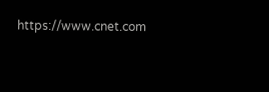https://www.cnet.com